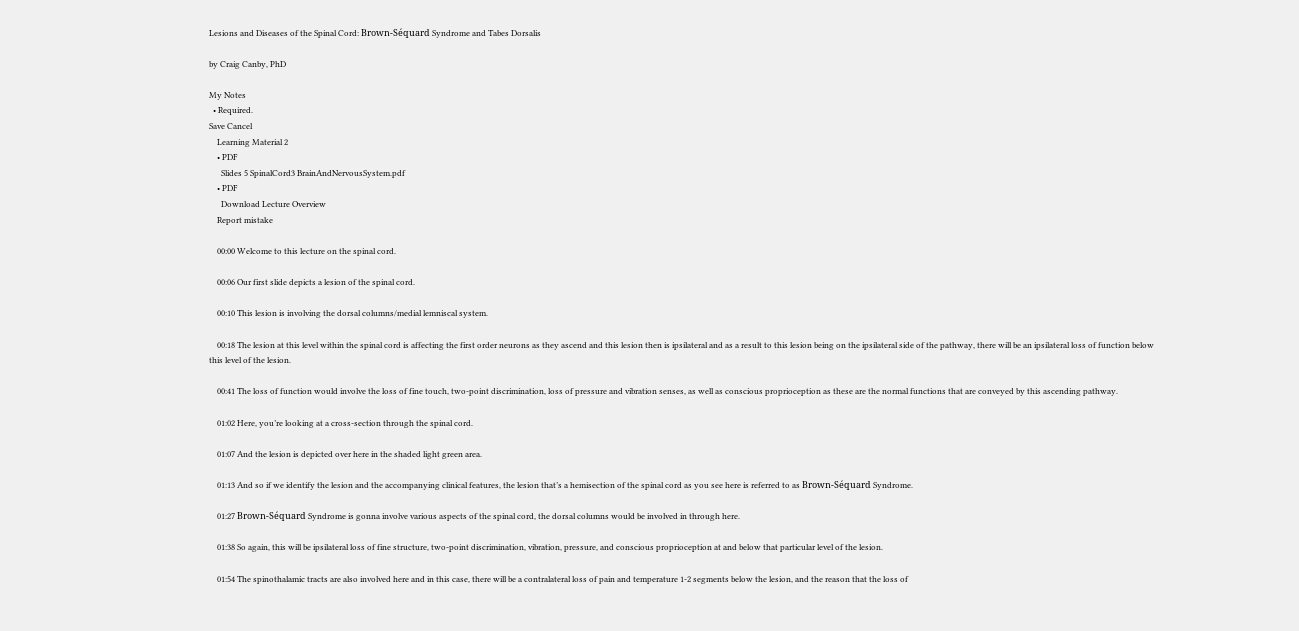Lesions and Diseases of the Spinal Cord: Brown-Séquard Syndrome and Tabes Dorsalis

by Craig Canby, PhD

My Notes
  • Required.
Save Cancel
    Learning Material 2
    • PDF
      Slides 5 SpinalCord3 BrainAndNervousSystem.pdf
    • PDF
      Download Lecture Overview
    Report mistake

    00:00 Welcome to this lecture on the spinal cord.

    00:06 Our first slide depicts a lesion of the spinal cord.

    00:10 This lesion is involving the dorsal columns/medial lemniscal system.

    00:18 The lesion at this level within the spinal cord is affecting the first order neurons as they ascend and this lesion then is ipsilateral and as a result to this lesion being on the ipsilateral side of the pathway, there will be an ipsilateral loss of function below this level of the lesion.

    00:41 The loss of function would involve the loss of fine touch, two-point discrimination, loss of pressure and vibration senses, as well as conscious proprioception as these are the normal functions that are conveyed by this ascending pathway.

    01:02 Here, you’re looking at a cross-section through the spinal cord.

    01:07 And the lesion is depicted over here in the shaded light green area.

    01:13 And so if we identify the lesion and the accompanying clinical features, the lesion that’s a hemisection of the spinal cord as you see here is referred to as Brown-Séquard Syndrome.

    01:27 Brown-Séquard Syndrome is gonna involve various aspects of the spinal cord, the dorsal columns would be involved in through here.

    01:38 So again, this will be ipsilateral loss of fine structure, two-point discrimination, vibration, pressure, and conscious proprioception at and below that particular level of the lesion.

    01:54 The spinothalamic tracts are also involved here and in this case, there will be a contralateral loss of pain and temperature 1-2 segments below the lesion, and the reason that the loss of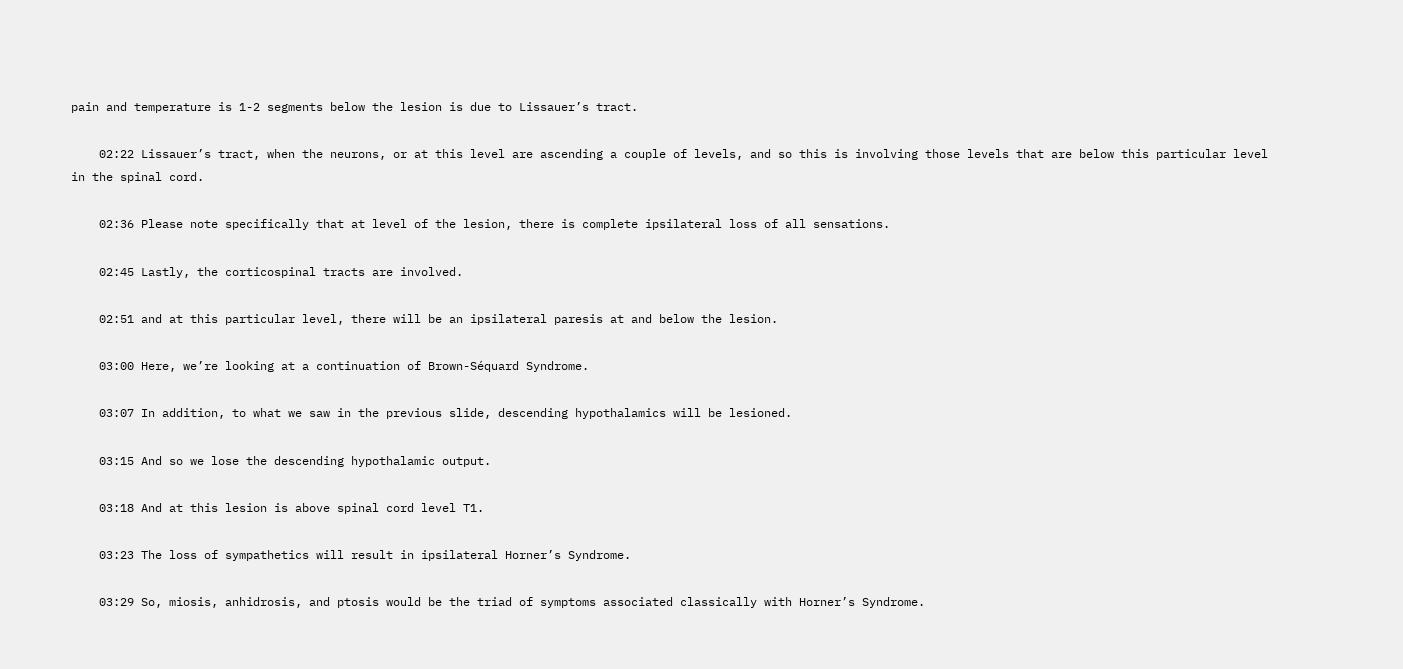pain and temperature is 1-2 segments below the lesion is due to Lissauer’s tract.

    02:22 Lissauer’s tract, when the neurons, or at this level are ascending a couple of levels, and so this is involving those levels that are below this particular level in the spinal cord.

    02:36 Please note specifically that at level of the lesion, there is complete ipsilateral loss of all sensations.

    02:45 Lastly, the corticospinal tracts are involved.

    02:51 and at this particular level, there will be an ipsilateral paresis at and below the lesion.

    03:00 Here, we’re looking at a continuation of Brown-Séquard Syndrome.

    03:07 In addition, to what we saw in the previous slide, descending hypothalamics will be lesioned.

    03:15 And so we lose the descending hypothalamic output.

    03:18 And at this lesion is above spinal cord level T1.

    03:23 The loss of sympathetics will result in ipsilateral Horner’s Syndrome.

    03:29 So, miosis, anhidrosis, and ptosis would be the triad of symptoms associated classically with Horner’s Syndrome.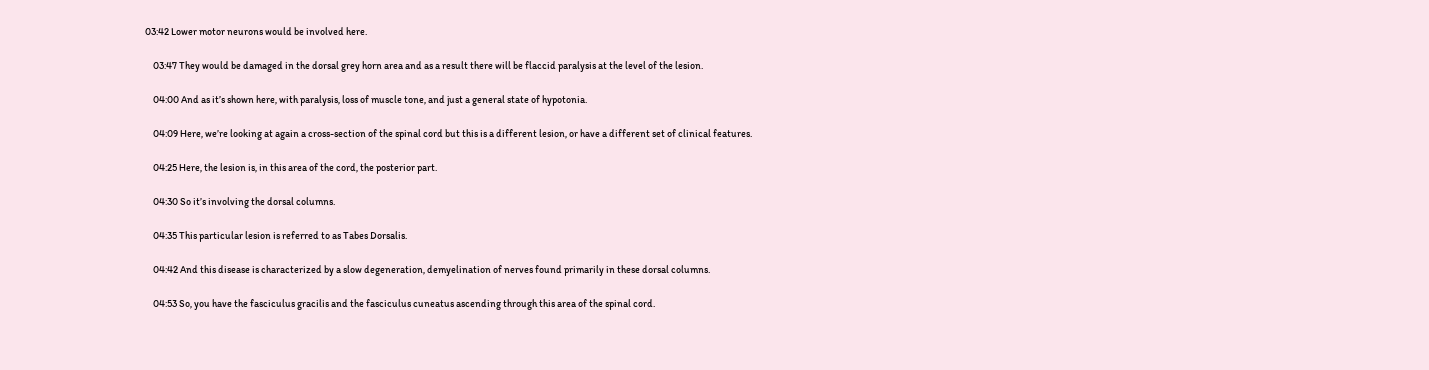03:42 Lower motor neurons would be involved here.

    03:47 They would be damaged in the dorsal grey horn area and as a result there will be flaccid paralysis at the level of the lesion.

    04:00 And as it’s shown here, with paralysis, loss of muscle tone, and just a general state of hypotonia.

    04:09 Here, we’re looking at again a cross-section of the spinal cord but this is a different lesion, or have a different set of clinical features.

    04:25 Here, the lesion is, in this area of the cord, the posterior part.

    04:30 So it’s involving the dorsal columns.

    04:35 This particular lesion is referred to as Tabes Dorsalis.

    04:42 And this disease is characterized by a slow degeneration, demyelination of nerves found primarily in these dorsal columns.

    04:53 So, you have the fasciculus gracilis and the fasciculus cuneatus ascending through this area of the spinal cord.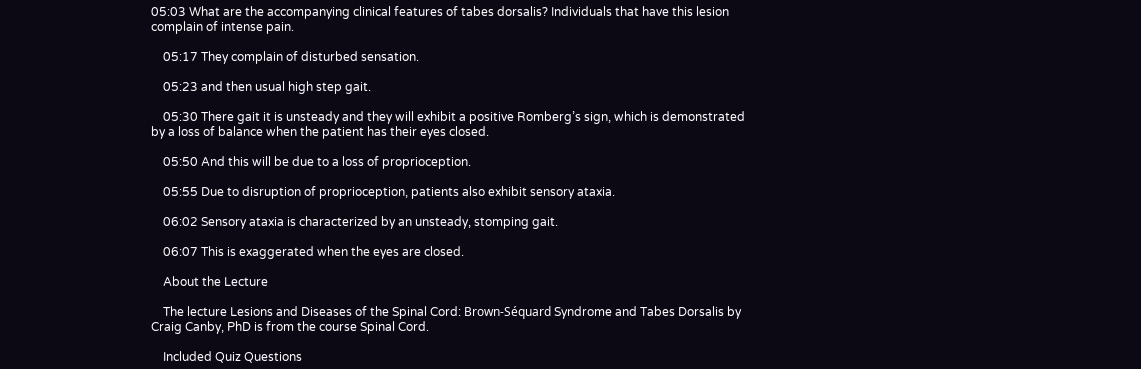05:03 What are the accompanying clinical features of tabes dorsalis? Individuals that have this lesion complain of intense pain.

    05:17 They complain of disturbed sensation.

    05:23 and then usual high step gait.

    05:30 There gait it is unsteady and they will exhibit a positive Romberg’s sign, which is demonstrated by a loss of balance when the patient has their eyes closed.

    05:50 And this will be due to a loss of proprioception.

    05:55 Due to disruption of proprioception, patients also exhibit sensory ataxia.

    06:02 Sensory ataxia is characterized by an unsteady, stomping gait.

    06:07 This is exaggerated when the eyes are closed.

    About the Lecture

    The lecture Lesions and Diseases of the Spinal Cord: Brown-Séquard Syndrome and Tabes Dorsalis by Craig Canby, PhD is from the course Spinal Cord.

    Included Quiz Questions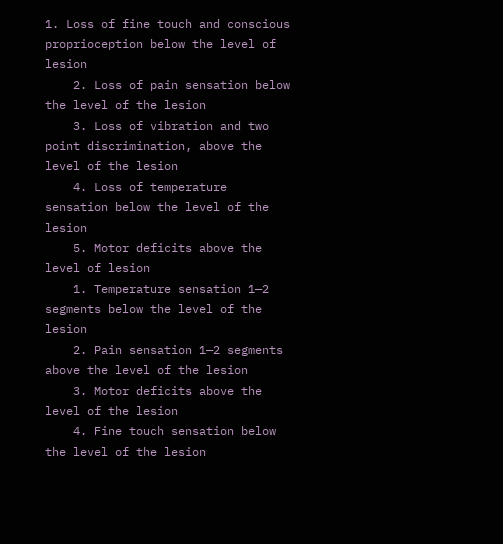1. Loss of fine touch and conscious proprioception below the level of lesion
    2. Loss of pain sensation below the level of the lesion
    3. Loss of vibration and two point discrimination, above the level of the lesion
    4. Loss of temperature sensation below the level of the lesion
    5. Motor deficits above the level of lesion
    1. Temperature sensation 1—2 segments below the level of the lesion
    2. Pain sensation 1—2 segments above the level of the lesion
    3. Motor deficits above the level of the lesion
    4. Fine touch sensation below the level of the lesion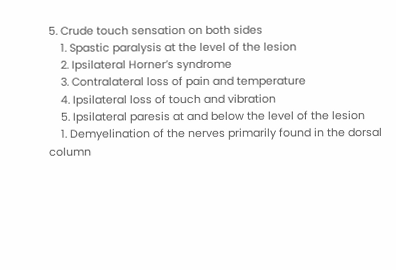5. Crude touch sensation on both sides
    1. Spastic paralysis at the level of the lesion
    2. Ipsilateral Horner’s syndrome
    3. Contralateral loss of pain and temperature
    4. Ipsilateral loss of touch and vibration
    5. Ipsilateral paresis at and below the level of the lesion
    1. Demyelination of the nerves primarily found in the dorsal column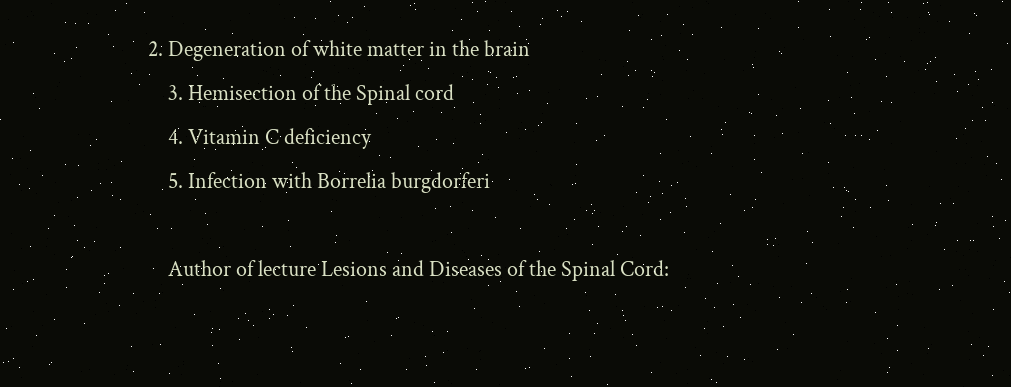2. Degeneration of white matter in the brain
    3. Hemisection of the Spinal cord
    4. Vitamin C deficiency
    5. Infection with Borrelia burgdorferi

    Author of lecture Lesions and Diseases of the Spinal Cord: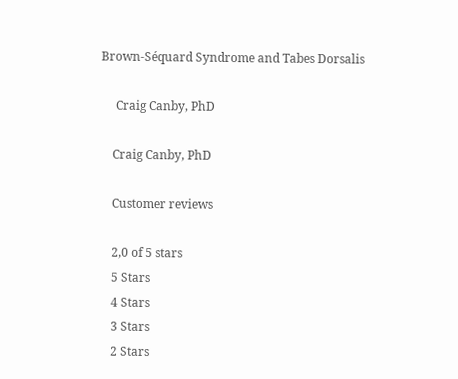Brown-Séquard Syndrome and Tabes Dorsalis

     Craig Canby, PhD

    Craig Canby, PhD

    Customer reviews

    2,0 of 5 stars
    5 Stars
    4 Stars
    3 Stars
    2 Stars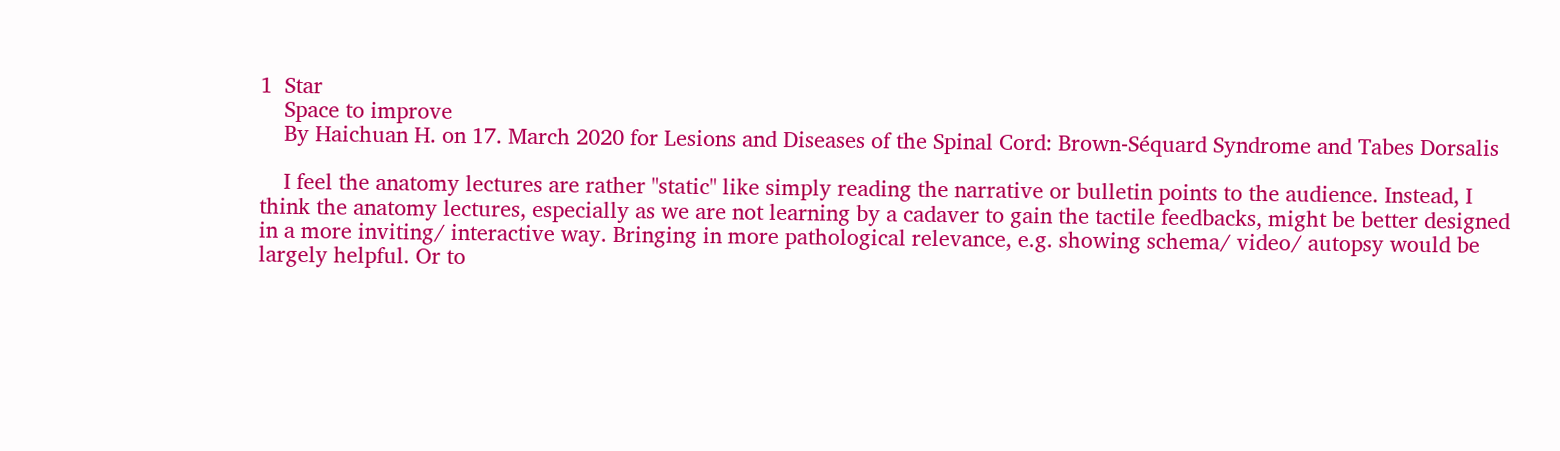1  Star
    Space to improve
    By Haichuan H. on 17. March 2020 for Lesions and Diseases of the Spinal Cord: Brown-Séquard Syndrome and Tabes Dorsalis

    I feel the anatomy lectures are rather "static" like simply reading the narrative or bulletin points to the audience. Instead, I think the anatomy lectures, especially as we are not learning by a cadaver to gain the tactile feedbacks, might be better designed in a more inviting/ interactive way. Bringing in more pathological relevance, e.g. showing schema/ video/ autopsy would be largely helpful. Or to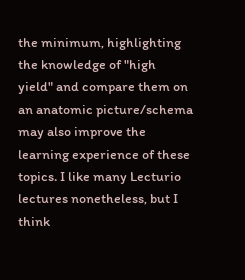the minimum, highlighting the knowledge of "high yield" and compare them on an anatomic picture/schema may also improve the learning experience of these topics. I like many Lecturio lectures nonetheless, but I think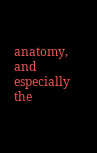anatomy, and especially the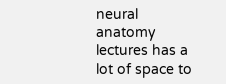neural anatomy lectures has a lot of space to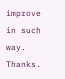improve in such way. Thanks.